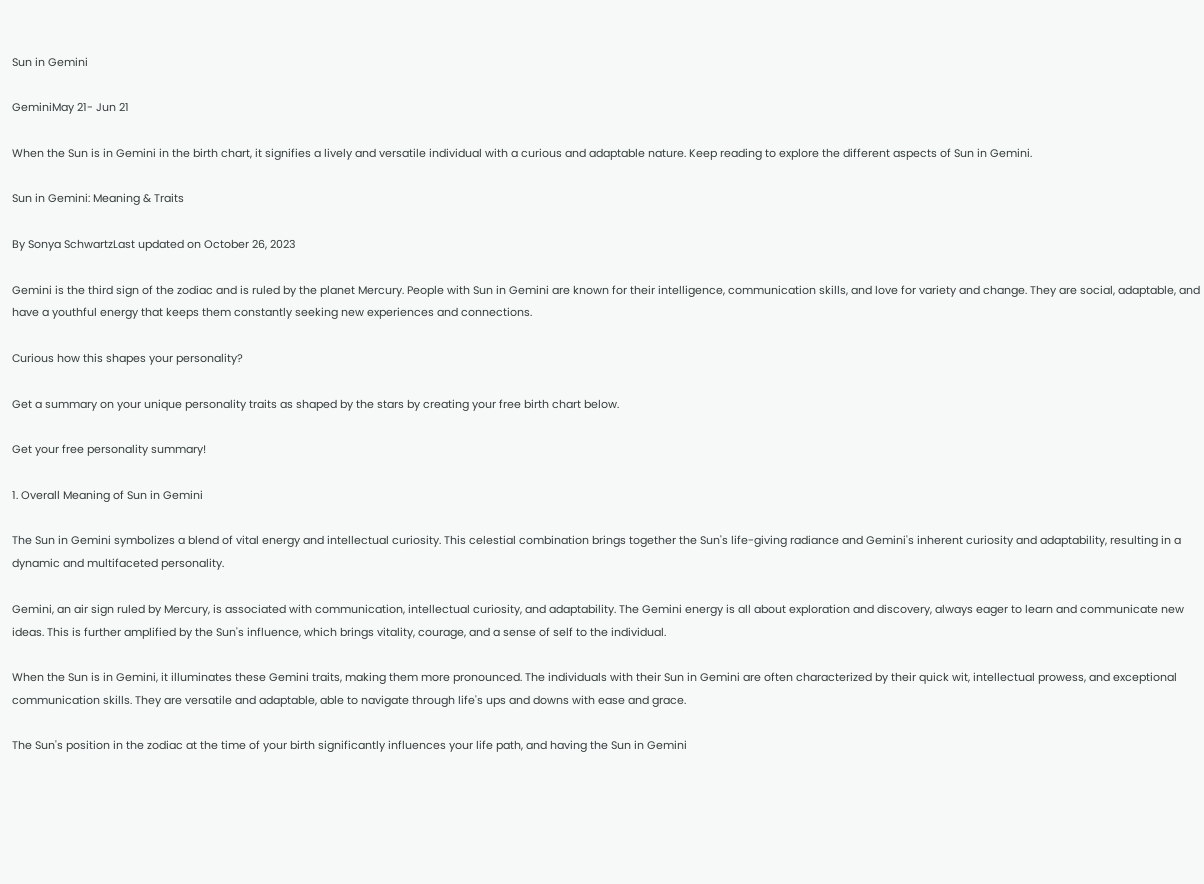Sun in Gemini

GeminiMay 21- Jun 21

When the Sun is in Gemini in the birth chart, it signifies a lively and versatile individual with a curious and adaptable nature. Keep reading to explore the different aspects of Sun in Gemini.

Sun in Gemini: Meaning & Traits

By Sonya SchwartzLast updated on October 26, 2023

Gemini is the third sign of the zodiac and is ruled by the planet Mercury. People with Sun in Gemini are known for their intelligence, communication skills, and love for variety and change. They are social, adaptable, and have a youthful energy that keeps them constantly seeking new experiences and connections.

Curious how this shapes your personality?

Get a summary on your unique personality traits as shaped by the stars by creating your free birth chart below.

Get your free personality summary!

1. Overall Meaning of Sun in Gemini

The Sun in Gemini symbolizes a blend of vital energy and intellectual curiosity. This celestial combination brings together the Sun's life-giving radiance and Gemini's inherent curiosity and adaptability, resulting in a dynamic and multifaceted personality.

Gemini, an air sign ruled by Mercury, is associated with communication, intellectual curiosity, and adaptability. The Gemini energy is all about exploration and discovery, always eager to learn and communicate new ideas. This is further amplified by the Sun's influence, which brings vitality, courage, and a sense of self to the individual.

When the Sun is in Gemini, it illuminates these Gemini traits, making them more pronounced. The individuals with their Sun in Gemini are often characterized by their quick wit, intellectual prowess, and exceptional communication skills. They are versatile and adaptable, able to navigate through life's ups and downs with ease and grace.

The Sun's position in the zodiac at the time of your birth significantly influences your life path, and having the Sun in Gemini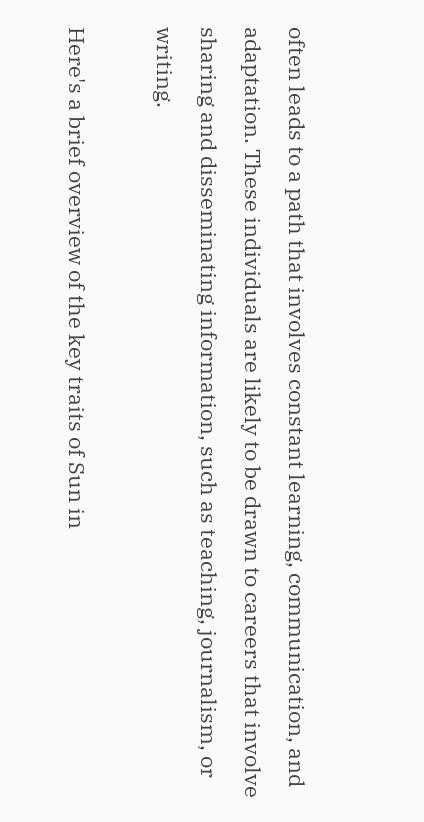often leads to a path that involves constant learning, communication, and adaptation. These individuals are likely to be drawn to careers that involve sharing and disseminating information, such as teaching, journalism, or writing.

Here's a brief overview of the key traits of Sun in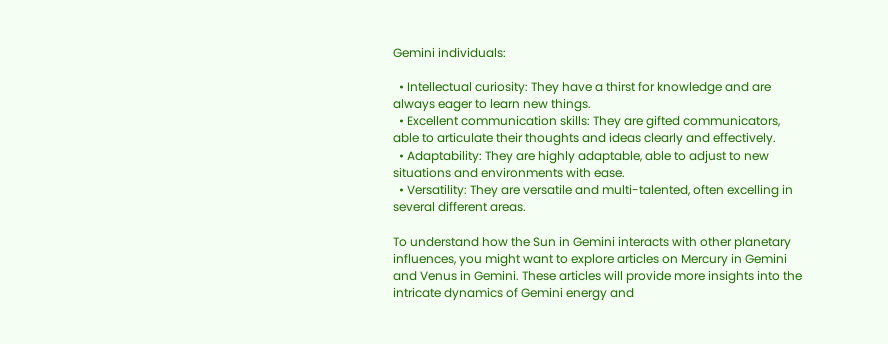Gemini individuals:

  • Intellectual curiosity: They have a thirst for knowledge and are always eager to learn new things.
  • Excellent communication skills: They are gifted communicators, able to articulate their thoughts and ideas clearly and effectively.
  • Adaptability: They are highly adaptable, able to adjust to new situations and environments with ease.
  • Versatility: They are versatile and multi-talented, often excelling in several different areas.

To understand how the Sun in Gemini interacts with other planetary influences, you might want to explore articles on Mercury in Gemini and Venus in Gemini. These articles will provide more insights into the intricate dynamics of Gemini energy and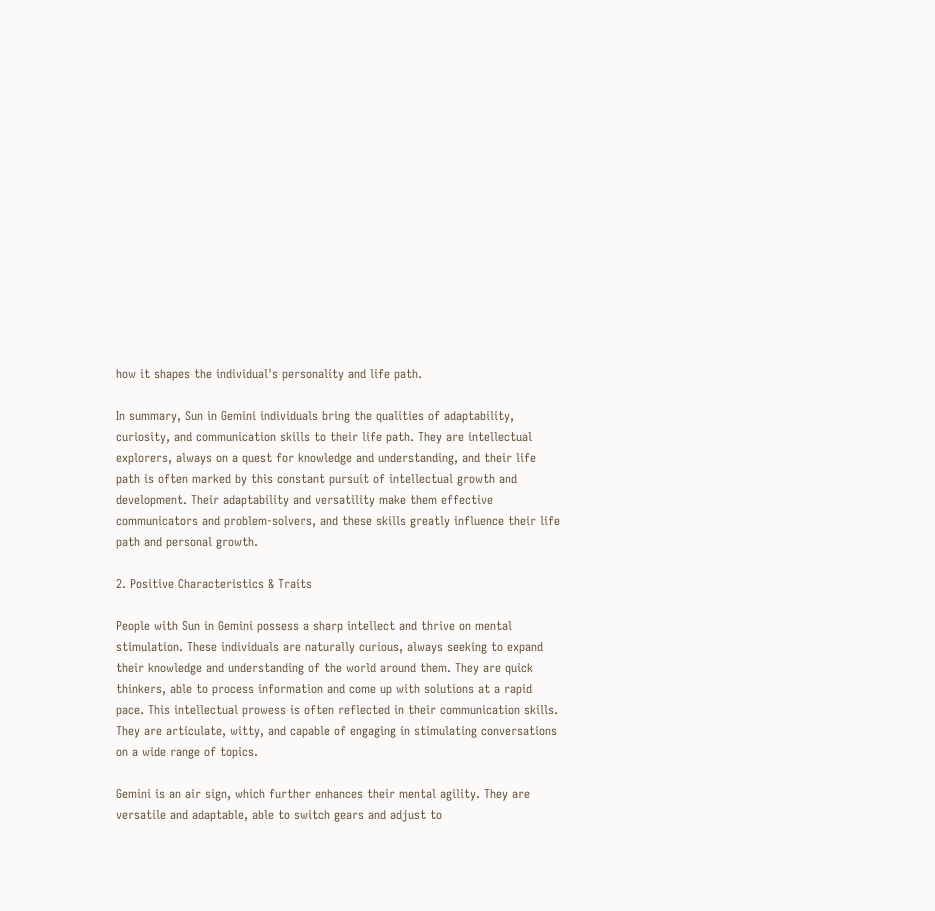how it shapes the individual's personality and life path.

In summary, Sun in Gemini individuals bring the qualities of adaptability, curiosity, and communication skills to their life path. They are intellectual explorers, always on a quest for knowledge and understanding, and their life path is often marked by this constant pursuit of intellectual growth and development. Their adaptability and versatility make them effective communicators and problem-solvers, and these skills greatly influence their life path and personal growth.

2. Positive Characteristics & Traits

People with Sun in Gemini possess a sharp intellect and thrive on mental stimulation. These individuals are naturally curious, always seeking to expand their knowledge and understanding of the world around them. They are quick thinkers, able to process information and come up with solutions at a rapid pace. This intellectual prowess is often reflected in their communication skills. They are articulate, witty, and capable of engaging in stimulating conversations on a wide range of topics.

Gemini is an air sign, which further enhances their mental agility. They are versatile and adaptable, able to switch gears and adjust to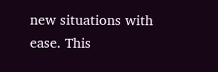new situations with ease. This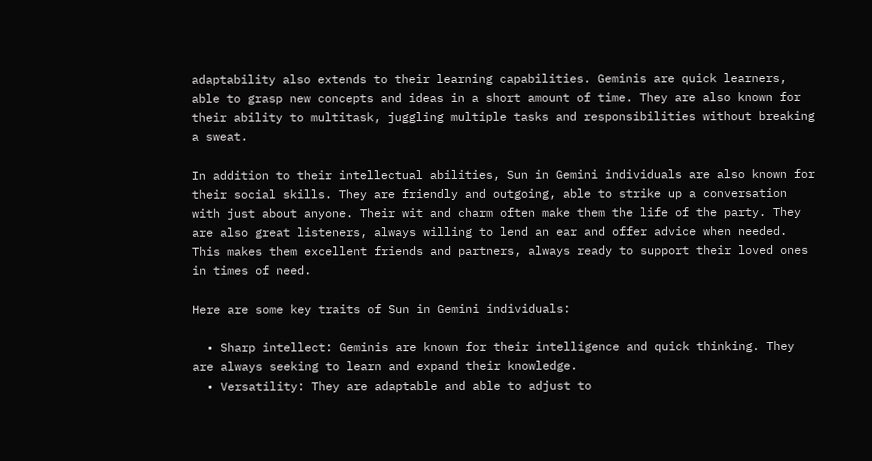adaptability also extends to their learning capabilities. Geminis are quick learners, able to grasp new concepts and ideas in a short amount of time. They are also known for their ability to multitask, juggling multiple tasks and responsibilities without breaking a sweat.

In addition to their intellectual abilities, Sun in Gemini individuals are also known for their social skills. They are friendly and outgoing, able to strike up a conversation with just about anyone. Their wit and charm often make them the life of the party. They are also great listeners, always willing to lend an ear and offer advice when needed. This makes them excellent friends and partners, always ready to support their loved ones in times of need.

Here are some key traits of Sun in Gemini individuals:

  • Sharp intellect: Geminis are known for their intelligence and quick thinking. They are always seeking to learn and expand their knowledge.
  • Versatility: They are adaptable and able to adjust to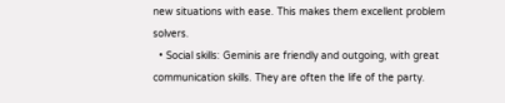new situations with ease. This makes them excellent problem solvers.
  • Social skills: Geminis are friendly and outgoing, with great communication skills. They are often the life of the party.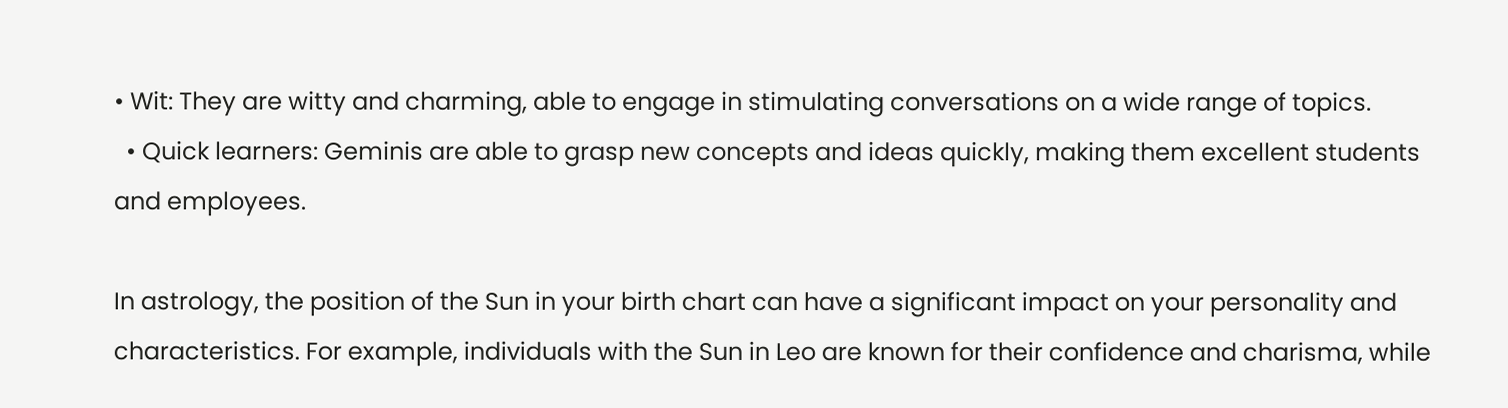• Wit: They are witty and charming, able to engage in stimulating conversations on a wide range of topics.
  • Quick learners: Geminis are able to grasp new concepts and ideas quickly, making them excellent students and employees.

In astrology, the position of the Sun in your birth chart can have a significant impact on your personality and characteristics. For example, individuals with the Sun in Leo are known for their confidence and charisma, while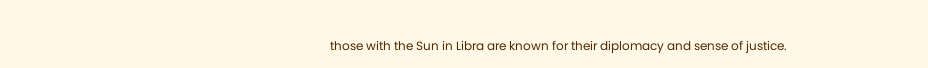those with the Sun in Libra are known for their diplomacy and sense of justice.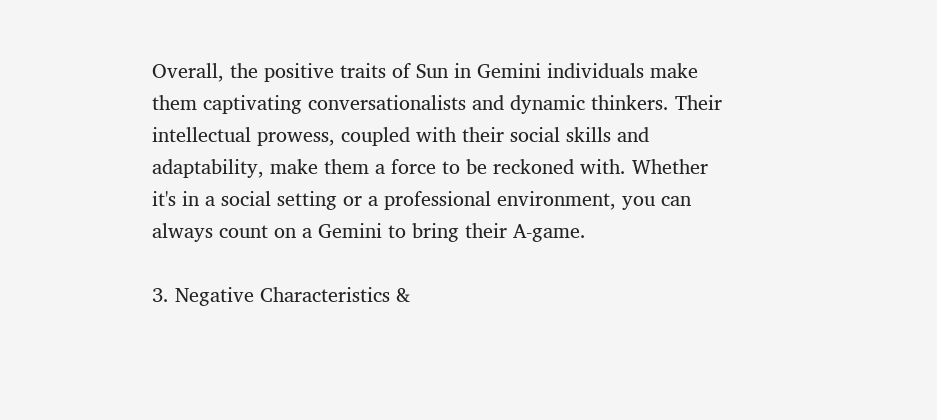Overall, the positive traits of Sun in Gemini individuals make them captivating conversationalists and dynamic thinkers. Their intellectual prowess, coupled with their social skills and adaptability, make them a force to be reckoned with. Whether it's in a social setting or a professional environment, you can always count on a Gemini to bring their A-game.

3. Negative Characteristics &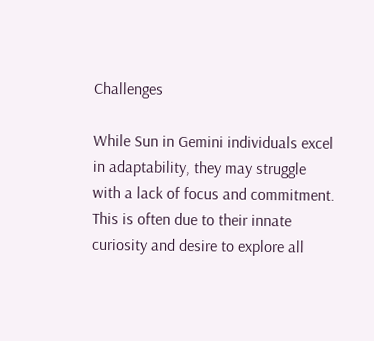Challenges

While Sun in Gemini individuals excel in adaptability, they may struggle with a lack of focus and commitment. This is often due to their innate curiosity and desire to explore all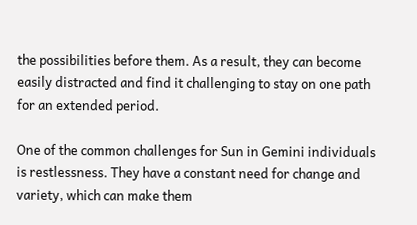the possibilities before them. As a result, they can become easily distracted and find it challenging to stay on one path for an extended period.

One of the common challenges for Sun in Gemini individuals is restlessness. They have a constant need for change and variety, which can make them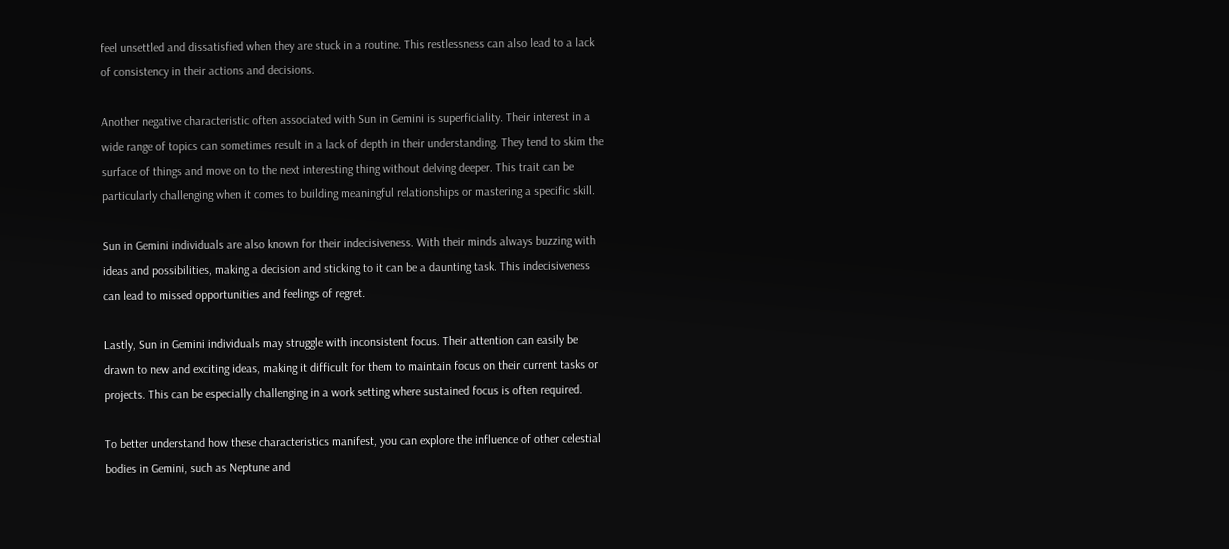feel unsettled and dissatisfied when they are stuck in a routine. This restlessness can also lead to a lack of consistency in their actions and decisions.

Another negative characteristic often associated with Sun in Gemini is superficiality. Their interest in a wide range of topics can sometimes result in a lack of depth in their understanding. They tend to skim the surface of things and move on to the next interesting thing without delving deeper. This trait can be particularly challenging when it comes to building meaningful relationships or mastering a specific skill.

Sun in Gemini individuals are also known for their indecisiveness. With their minds always buzzing with ideas and possibilities, making a decision and sticking to it can be a daunting task. This indecisiveness can lead to missed opportunities and feelings of regret.

Lastly, Sun in Gemini individuals may struggle with inconsistent focus. Their attention can easily be drawn to new and exciting ideas, making it difficult for them to maintain focus on their current tasks or projects. This can be especially challenging in a work setting where sustained focus is often required.

To better understand how these characteristics manifest, you can explore the influence of other celestial bodies in Gemini, such as Neptune and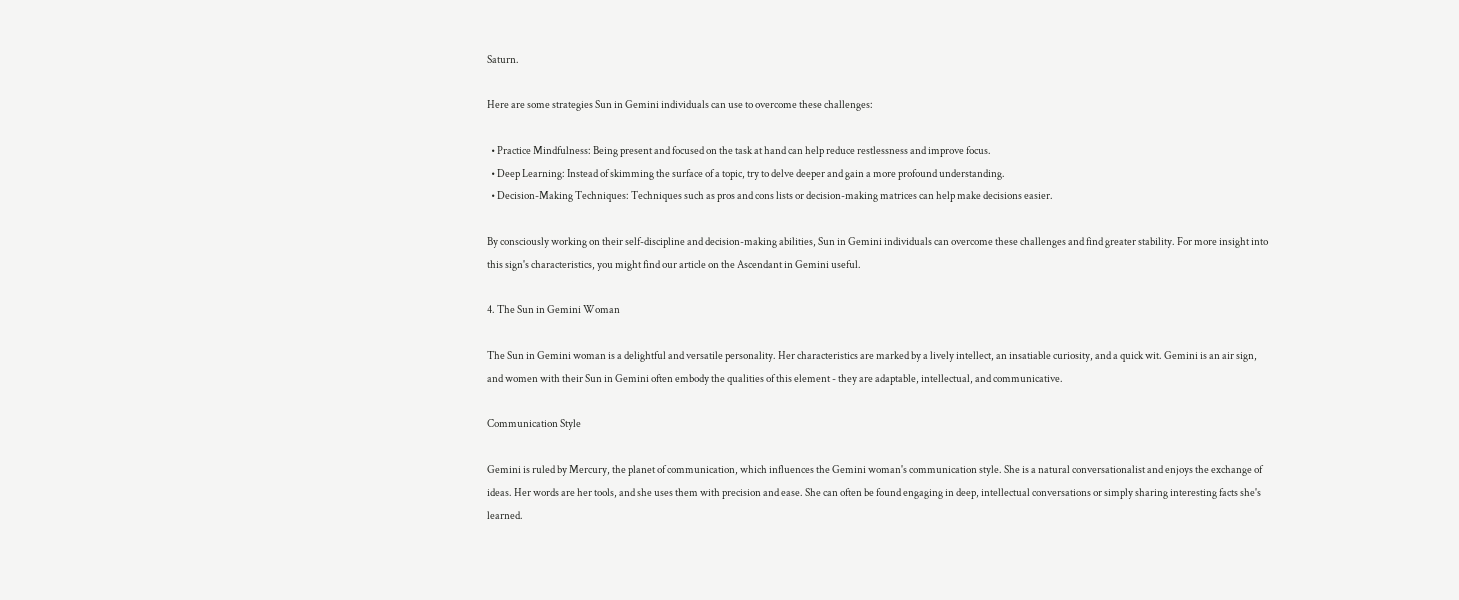Saturn.

Here are some strategies Sun in Gemini individuals can use to overcome these challenges:

  • Practice Mindfulness: Being present and focused on the task at hand can help reduce restlessness and improve focus.
  • Deep Learning: Instead of skimming the surface of a topic, try to delve deeper and gain a more profound understanding.
  • Decision-Making Techniques: Techniques such as pros and cons lists or decision-making matrices can help make decisions easier.

By consciously working on their self-discipline and decision-making abilities, Sun in Gemini individuals can overcome these challenges and find greater stability. For more insight into this sign's characteristics, you might find our article on the Ascendant in Gemini useful.

4. The Sun in Gemini Woman

The Sun in Gemini woman is a delightful and versatile personality. Her characteristics are marked by a lively intellect, an insatiable curiosity, and a quick wit. Gemini is an air sign, and women with their Sun in Gemini often embody the qualities of this element - they are adaptable, intellectual, and communicative.

Communication Style

Gemini is ruled by Mercury, the planet of communication, which influences the Gemini woman's communication style. She is a natural conversationalist and enjoys the exchange of ideas. Her words are her tools, and she uses them with precision and ease. She can often be found engaging in deep, intellectual conversations or simply sharing interesting facts she's learned.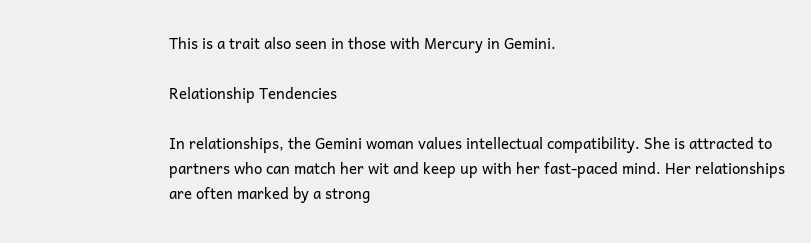This is a trait also seen in those with Mercury in Gemini.

Relationship Tendencies

In relationships, the Gemini woman values intellectual compatibility. She is attracted to partners who can match her wit and keep up with her fast-paced mind. Her relationships are often marked by a strong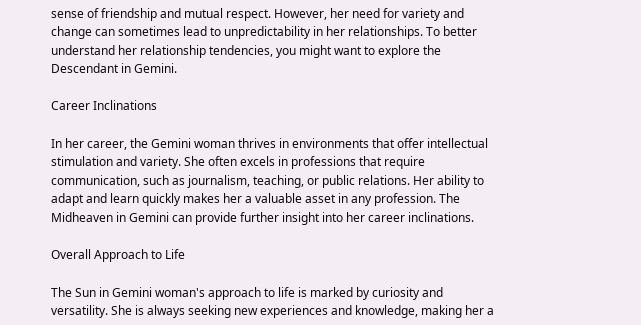sense of friendship and mutual respect. However, her need for variety and change can sometimes lead to unpredictability in her relationships. To better understand her relationship tendencies, you might want to explore the Descendant in Gemini.

Career Inclinations

In her career, the Gemini woman thrives in environments that offer intellectual stimulation and variety. She often excels in professions that require communication, such as journalism, teaching, or public relations. Her ability to adapt and learn quickly makes her a valuable asset in any profession. The Midheaven in Gemini can provide further insight into her career inclinations.

Overall Approach to Life

The Sun in Gemini woman's approach to life is marked by curiosity and versatility. She is always seeking new experiences and knowledge, making her a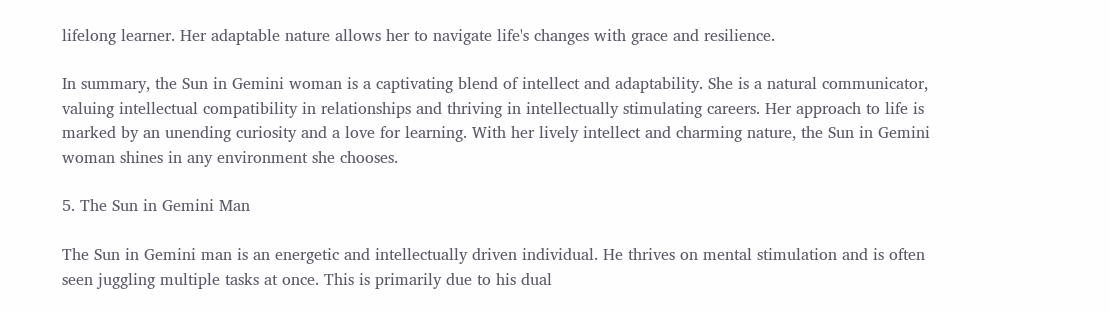lifelong learner. Her adaptable nature allows her to navigate life's changes with grace and resilience.

In summary, the Sun in Gemini woman is a captivating blend of intellect and adaptability. She is a natural communicator, valuing intellectual compatibility in relationships and thriving in intellectually stimulating careers. Her approach to life is marked by an unending curiosity and a love for learning. With her lively intellect and charming nature, the Sun in Gemini woman shines in any environment she chooses.

5. The Sun in Gemini Man

The Sun in Gemini man is an energetic and intellectually driven individual. He thrives on mental stimulation and is often seen juggling multiple tasks at once. This is primarily due to his dual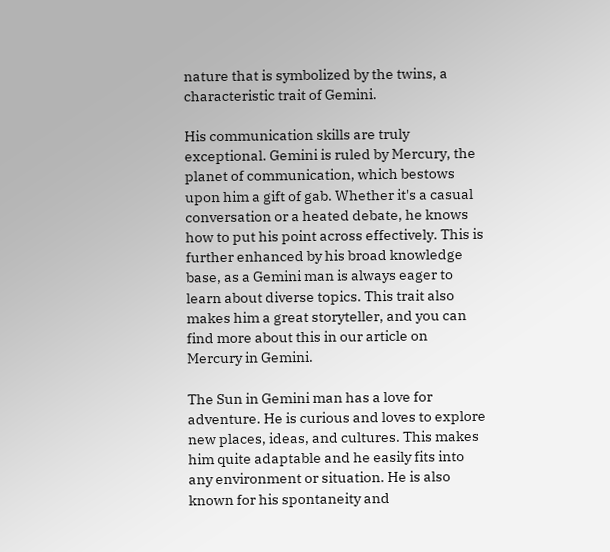nature that is symbolized by the twins, a characteristic trait of Gemini.

His communication skills are truly exceptional. Gemini is ruled by Mercury, the planet of communication, which bestows upon him a gift of gab. Whether it's a casual conversation or a heated debate, he knows how to put his point across effectively. This is further enhanced by his broad knowledge base, as a Gemini man is always eager to learn about diverse topics. This trait also makes him a great storyteller, and you can find more about this in our article on Mercury in Gemini.

The Sun in Gemini man has a love for adventure. He is curious and loves to explore new places, ideas, and cultures. This makes him quite adaptable and he easily fits into any environment or situation. He is also known for his spontaneity and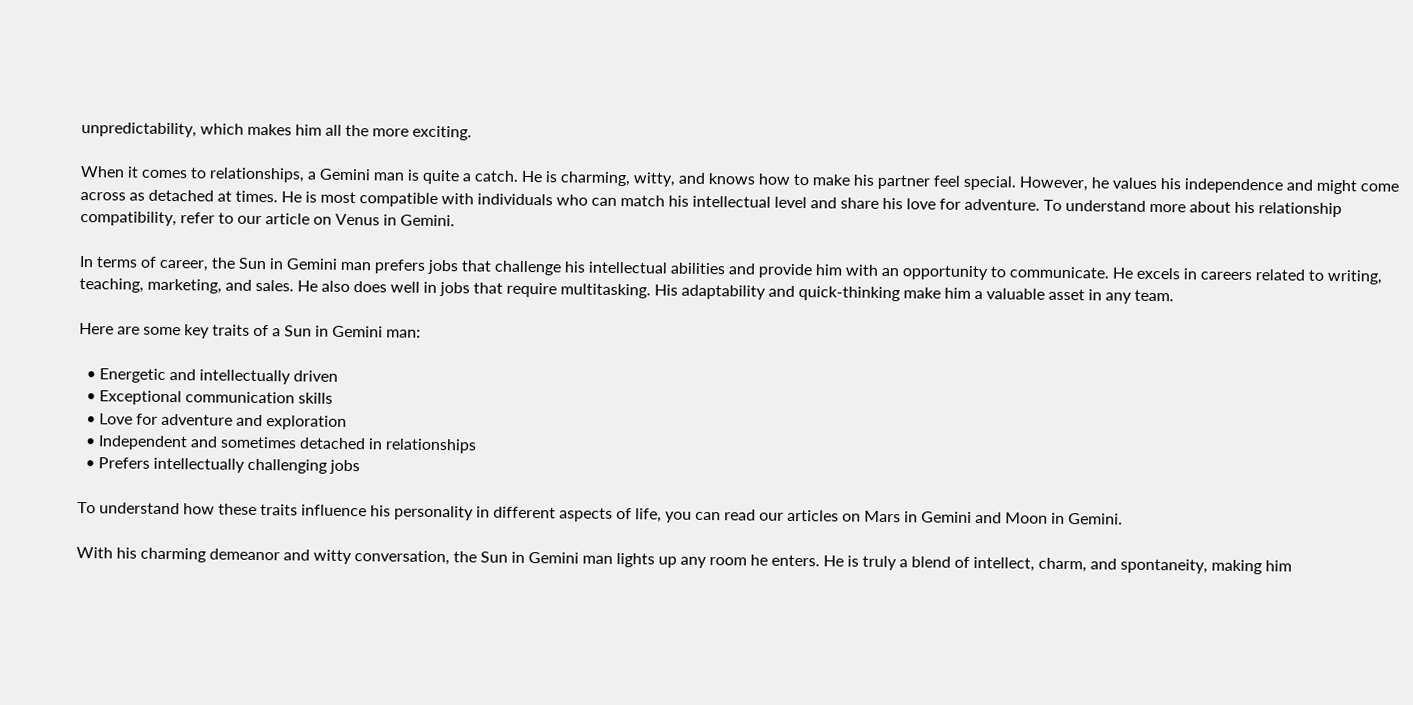unpredictability, which makes him all the more exciting.

When it comes to relationships, a Gemini man is quite a catch. He is charming, witty, and knows how to make his partner feel special. However, he values his independence and might come across as detached at times. He is most compatible with individuals who can match his intellectual level and share his love for adventure. To understand more about his relationship compatibility, refer to our article on Venus in Gemini.

In terms of career, the Sun in Gemini man prefers jobs that challenge his intellectual abilities and provide him with an opportunity to communicate. He excels in careers related to writing, teaching, marketing, and sales. He also does well in jobs that require multitasking. His adaptability and quick-thinking make him a valuable asset in any team.

Here are some key traits of a Sun in Gemini man:

  • Energetic and intellectually driven
  • Exceptional communication skills
  • Love for adventure and exploration
  • Independent and sometimes detached in relationships
  • Prefers intellectually challenging jobs

To understand how these traits influence his personality in different aspects of life, you can read our articles on Mars in Gemini and Moon in Gemini.

With his charming demeanor and witty conversation, the Sun in Gemini man lights up any room he enters. He is truly a blend of intellect, charm, and spontaneity, making him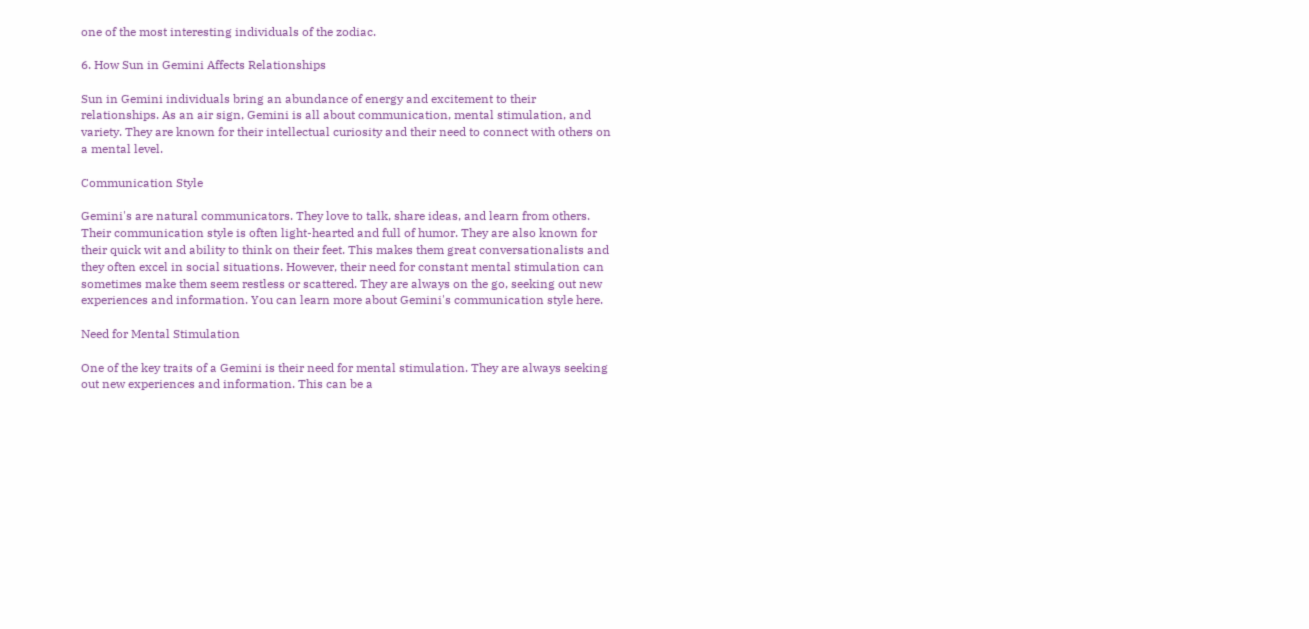one of the most interesting individuals of the zodiac.

6. How Sun in Gemini Affects Relationships

Sun in Gemini individuals bring an abundance of energy and excitement to their relationships. As an air sign, Gemini is all about communication, mental stimulation, and variety. They are known for their intellectual curiosity and their need to connect with others on a mental level.

Communication Style

Gemini's are natural communicators. They love to talk, share ideas, and learn from others. Their communication style is often light-hearted and full of humor. They are also known for their quick wit and ability to think on their feet. This makes them great conversationalists and they often excel in social situations. However, their need for constant mental stimulation can sometimes make them seem restless or scattered. They are always on the go, seeking out new experiences and information. You can learn more about Gemini's communication style here.

Need for Mental Stimulation

One of the key traits of a Gemini is their need for mental stimulation. They are always seeking out new experiences and information. This can be a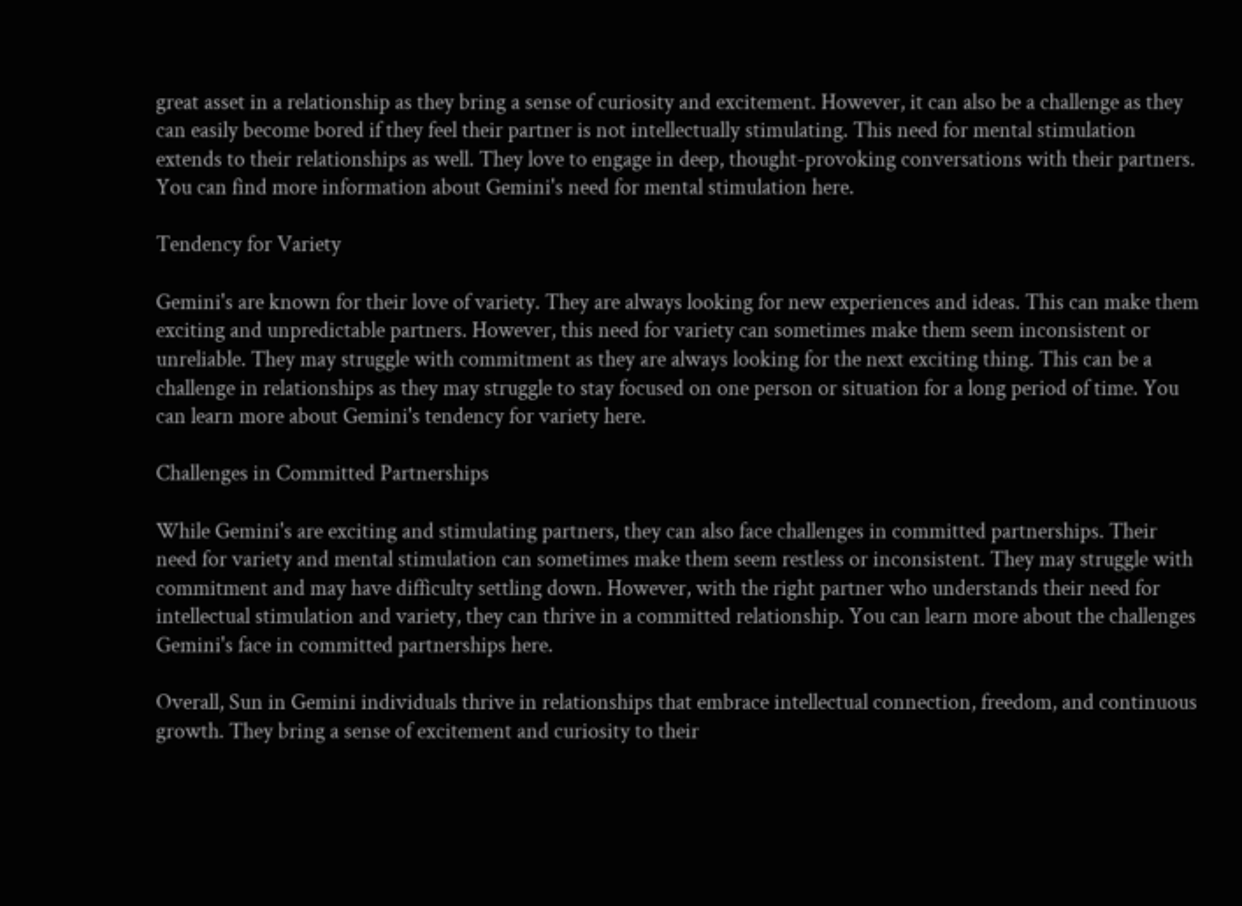great asset in a relationship as they bring a sense of curiosity and excitement. However, it can also be a challenge as they can easily become bored if they feel their partner is not intellectually stimulating. This need for mental stimulation extends to their relationships as well. They love to engage in deep, thought-provoking conversations with their partners. You can find more information about Gemini's need for mental stimulation here.

Tendency for Variety

Gemini's are known for their love of variety. They are always looking for new experiences and ideas. This can make them exciting and unpredictable partners. However, this need for variety can sometimes make them seem inconsistent or unreliable. They may struggle with commitment as they are always looking for the next exciting thing. This can be a challenge in relationships as they may struggle to stay focused on one person or situation for a long period of time. You can learn more about Gemini's tendency for variety here.

Challenges in Committed Partnerships

While Gemini's are exciting and stimulating partners, they can also face challenges in committed partnerships. Their need for variety and mental stimulation can sometimes make them seem restless or inconsistent. They may struggle with commitment and may have difficulty settling down. However, with the right partner who understands their need for intellectual stimulation and variety, they can thrive in a committed relationship. You can learn more about the challenges Gemini's face in committed partnerships here.

Overall, Sun in Gemini individuals thrive in relationships that embrace intellectual connection, freedom, and continuous growth. They bring a sense of excitement and curiosity to their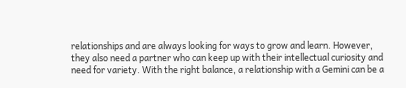relationships and are always looking for ways to grow and learn. However, they also need a partner who can keep up with their intellectual curiosity and need for variety. With the right balance, a relationship with a Gemini can be a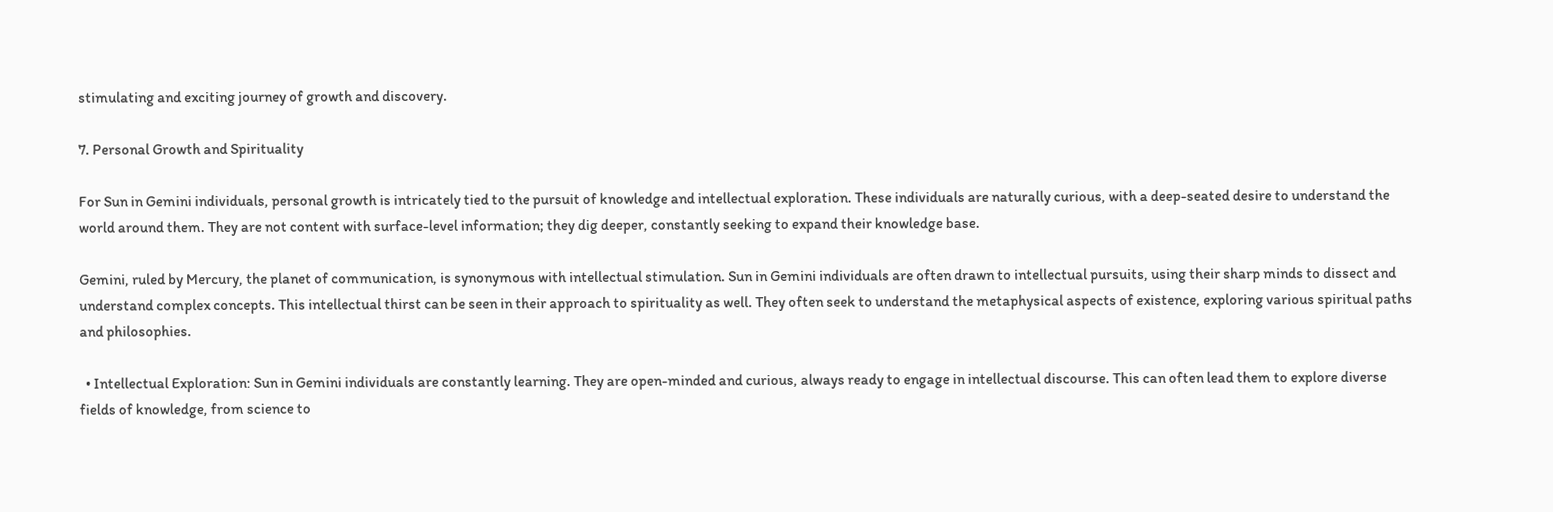stimulating and exciting journey of growth and discovery.

7. Personal Growth and Spirituality

For Sun in Gemini individuals, personal growth is intricately tied to the pursuit of knowledge and intellectual exploration. These individuals are naturally curious, with a deep-seated desire to understand the world around them. They are not content with surface-level information; they dig deeper, constantly seeking to expand their knowledge base.

Gemini, ruled by Mercury, the planet of communication, is synonymous with intellectual stimulation. Sun in Gemini individuals are often drawn to intellectual pursuits, using their sharp minds to dissect and understand complex concepts. This intellectual thirst can be seen in their approach to spirituality as well. They often seek to understand the metaphysical aspects of existence, exploring various spiritual paths and philosophies.

  • Intellectual Exploration: Sun in Gemini individuals are constantly learning. They are open-minded and curious, always ready to engage in intellectual discourse. This can often lead them to explore diverse fields of knowledge, from science to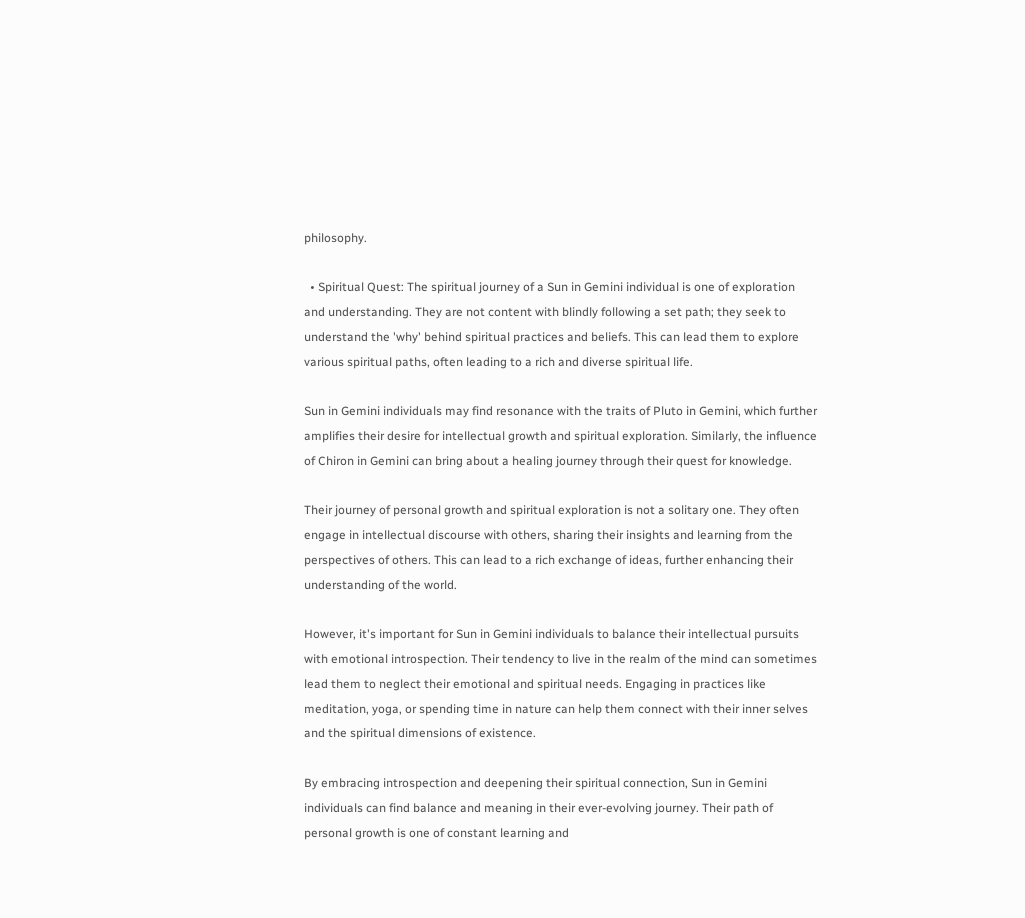philosophy.

  • Spiritual Quest: The spiritual journey of a Sun in Gemini individual is one of exploration and understanding. They are not content with blindly following a set path; they seek to understand the 'why' behind spiritual practices and beliefs. This can lead them to explore various spiritual paths, often leading to a rich and diverse spiritual life.

Sun in Gemini individuals may find resonance with the traits of Pluto in Gemini, which further amplifies their desire for intellectual growth and spiritual exploration. Similarly, the influence of Chiron in Gemini can bring about a healing journey through their quest for knowledge.

Their journey of personal growth and spiritual exploration is not a solitary one. They often engage in intellectual discourse with others, sharing their insights and learning from the perspectives of others. This can lead to a rich exchange of ideas, further enhancing their understanding of the world.

However, it's important for Sun in Gemini individuals to balance their intellectual pursuits with emotional introspection. Their tendency to live in the realm of the mind can sometimes lead them to neglect their emotional and spiritual needs. Engaging in practices like meditation, yoga, or spending time in nature can help them connect with their inner selves and the spiritual dimensions of existence.

By embracing introspection and deepening their spiritual connection, Sun in Gemini individuals can find balance and meaning in their ever-evolving journey. Their path of personal growth is one of constant learning and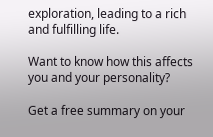exploration, leading to a rich and fulfilling life.

Want to know how this affects you and your personality?

Get a free summary on your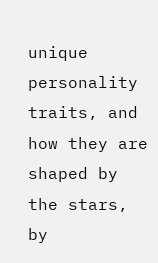unique personality traits, and how they are shaped by the stars, by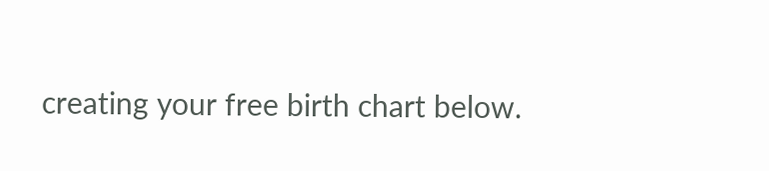creating your free birth chart below.